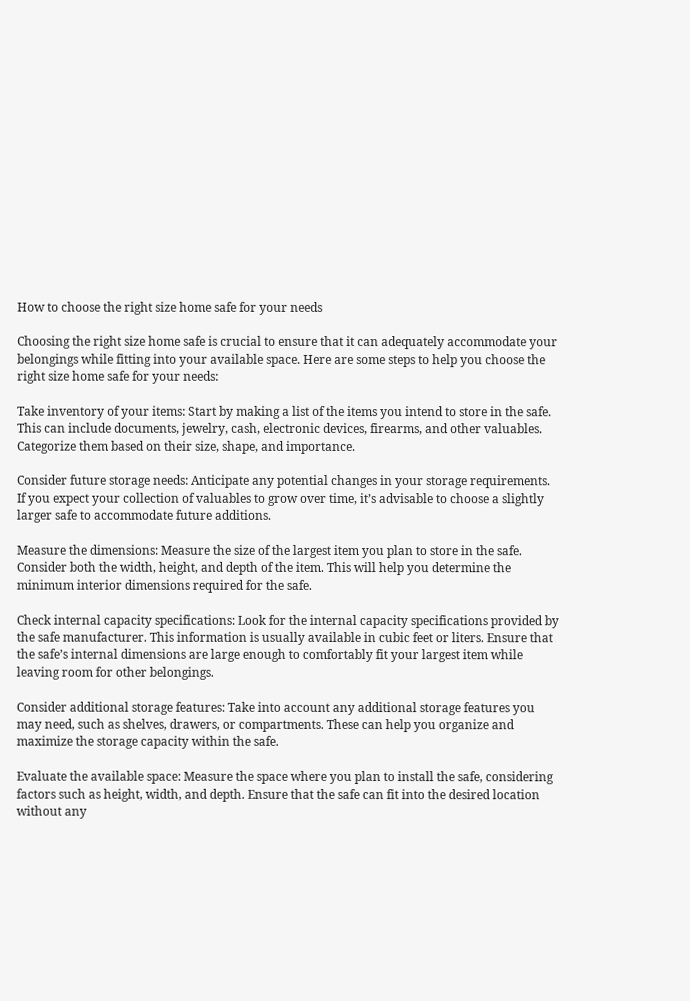How to choose the right size home safe for your needs

Choosing the right size home safe is crucial to ensure that it can adequately accommodate your belongings while fitting into your available space. Here are some steps to help you choose the right size home safe for your needs:

Take inventory of your items: Start by making a list of the items you intend to store in the safe. This can include documents, jewelry, cash, electronic devices, firearms, and other valuables. Categorize them based on their size, shape, and importance.

Consider future storage needs: Anticipate any potential changes in your storage requirements. If you expect your collection of valuables to grow over time, it’s advisable to choose a slightly larger safe to accommodate future additions.

Measure the dimensions: Measure the size of the largest item you plan to store in the safe. Consider both the width, height, and depth of the item. This will help you determine the minimum interior dimensions required for the safe.

Check internal capacity specifications: Look for the internal capacity specifications provided by the safe manufacturer. This information is usually available in cubic feet or liters. Ensure that the safe’s internal dimensions are large enough to comfortably fit your largest item while leaving room for other belongings.

Consider additional storage features: Take into account any additional storage features you may need, such as shelves, drawers, or compartments. These can help you organize and maximize the storage capacity within the safe.

Evaluate the available space: Measure the space where you plan to install the safe, considering factors such as height, width, and depth. Ensure that the safe can fit into the desired location without any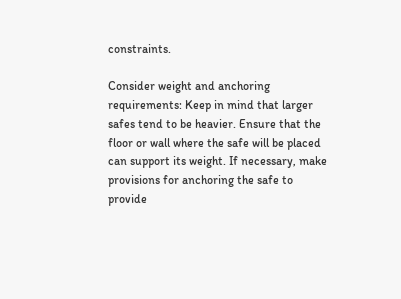constraints.

Consider weight and anchoring requirements: Keep in mind that larger safes tend to be heavier. Ensure that the floor or wall where the safe will be placed can support its weight. If necessary, make provisions for anchoring the safe to provide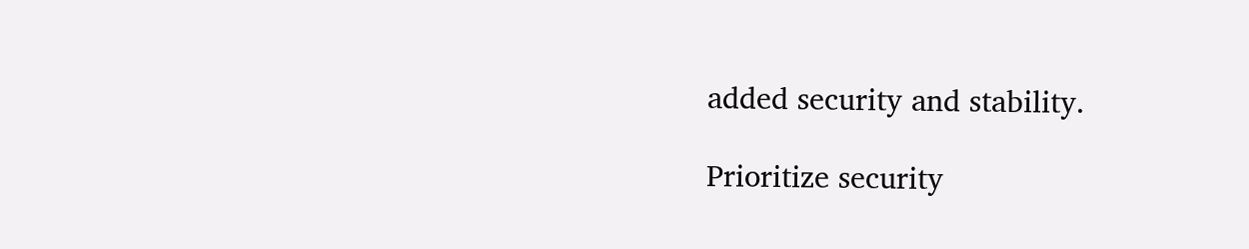added security and stability.

Prioritize security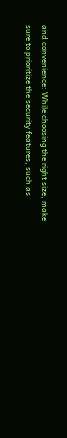and convenience: While choosing the right size, make sure to prioritize the security features, such as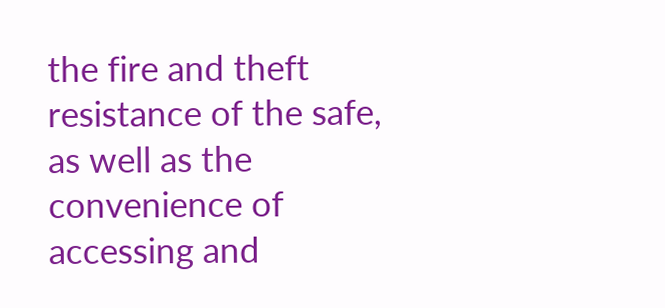the fire and theft resistance of the safe, as well as the convenience of accessing and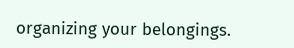organizing your belongings.